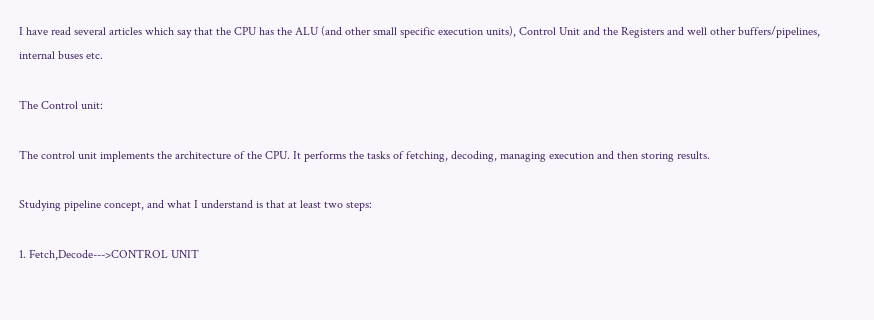I have read several articles which say that the CPU has the ALU (and other small specific execution units), Control Unit and the Registers and well other buffers/pipelines, internal buses etc.

The Control unit:

The control unit implements the architecture of the CPU. It performs the tasks of fetching, decoding, managing execution and then storing results.

Studying pipeline concept, and what I understand is that at least two steps:

1. Fetch,Decode--->CONTROL UNIT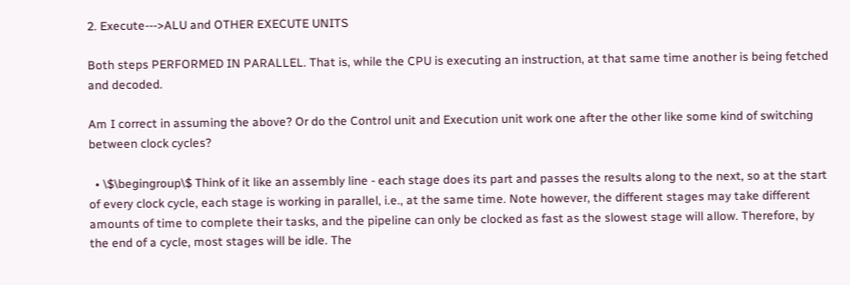2. Execute--->ALU and OTHER EXECUTE UNITS

Both steps PERFORMED IN PARALLEL. That is, while the CPU is executing an instruction, at that same time another is being fetched and decoded.

Am I correct in assuming the above? Or do the Control unit and Execution unit work one after the other like some kind of switching between clock cycles?

  • \$\begingroup\$ Think of it like an assembly line - each stage does its part and passes the results along to the next, so at the start of every clock cycle, each stage is working in parallel, i.e., at the same time. Note however, the different stages may take different amounts of time to complete their tasks, and the pipeline can only be clocked as fast as the slowest stage will allow. Therefore, by the end of a cycle, most stages will be idle. The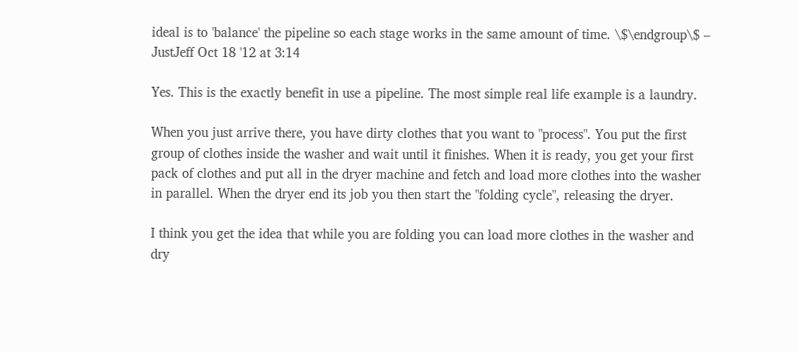ideal is to 'balance' the pipeline so each stage works in the same amount of time. \$\endgroup\$ – JustJeff Oct 18 '12 at 3:14

Yes. This is the exactly benefit in use a pipeline. The most simple real life example is a laundry.

When you just arrive there, you have dirty clothes that you want to "process". You put the first group of clothes inside the washer and wait until it finishes. When it is ready, you get your first pack of clothes and put all in the dryer machine and fetch and load more clothes into the washer in parallel. When the dryer end its job you then start the "folding cycle", releasing the dryer.

I think you get the idea that while you are folding you can load more clothes in the washer and dry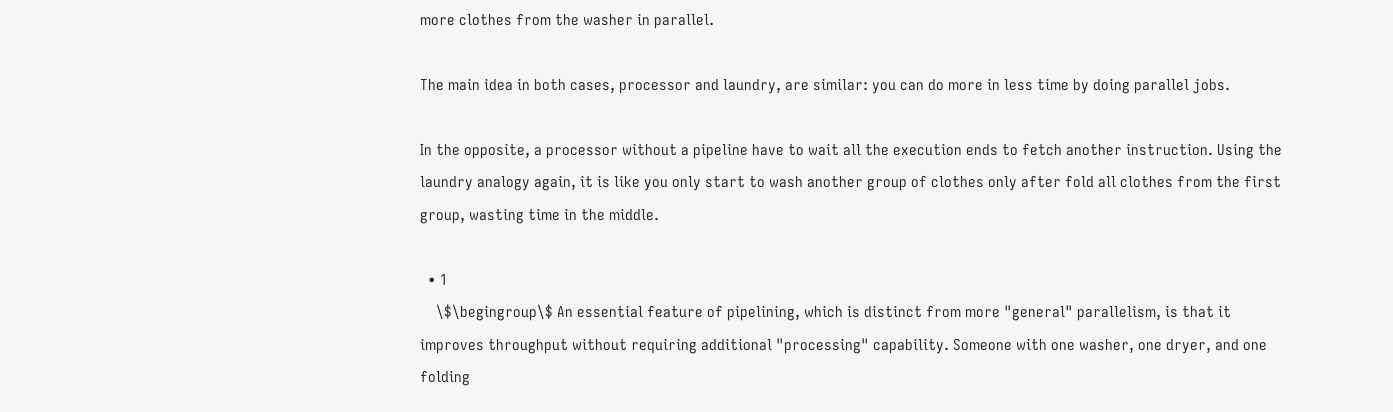more clothes from the washer in parallel.

The main idea in both cases, processor and laundry, are similar: you can do more in less time by doing parallel jobs.

In the opposite, a processor without a pipeline have to wait all the execution ends to fetch another instruction. Using the laundry analogy again, it is like you only start to wash another group of clothes only after fold all clothes from the first group, wasting time in the middle.

  • 1
    \$\begingroup\$ An essential feature of pipelining, which is distinct from more "general" parallelism, is that it improves throughput without requiring additional "processing" capability. Someone with one washer, one dryer, and one folding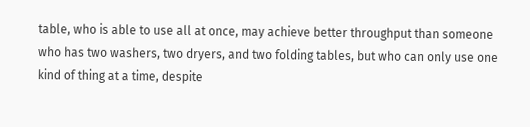table, who is able to use all at once, may achieve better throughput than someone who has two washers, two dryers, and two folding tables, but who can only use one kind of thing at a time, despite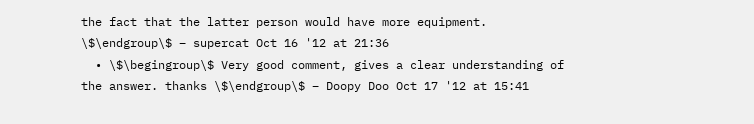the fact that the latter person would have more equipment. \$\endgroup\$ – supercat Oct 16 '12 at 21:36
  • \$\begingroup\$ Very good comment, gives a clear understanding of the answer. thanks \$\endgroup\$ – Doopy Doo Oct 17 '12 at 15:41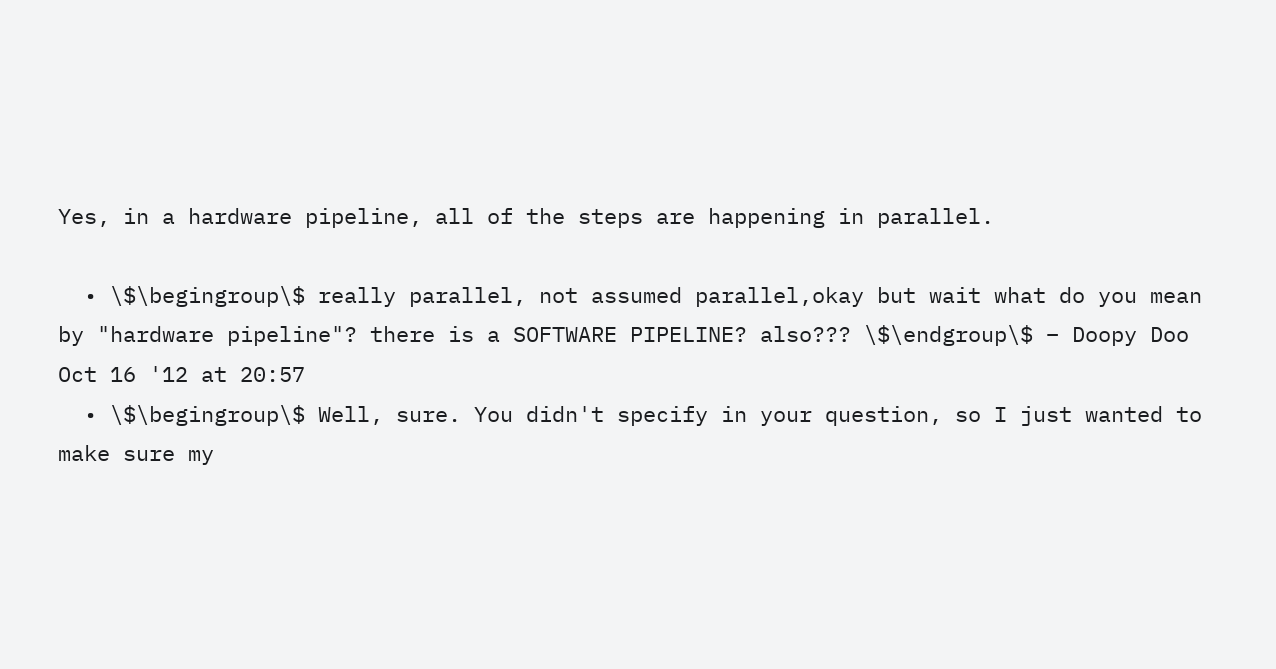Yes, in a hardware pipeline, all of the steps are happening in parallel.

  • \$\begingroup\$ really parallel, not assumed parallel,okay but wait what do you mean by "hardware pipeline"? there is a SOFTWARE PIPELINE? also??? \$\endgroup\$ – Doopy Doo Oct 16 '12 at 20:57
  • \$\begingroup\$ Well, sure. You didn't specify in your question, so I just wanted to make sure my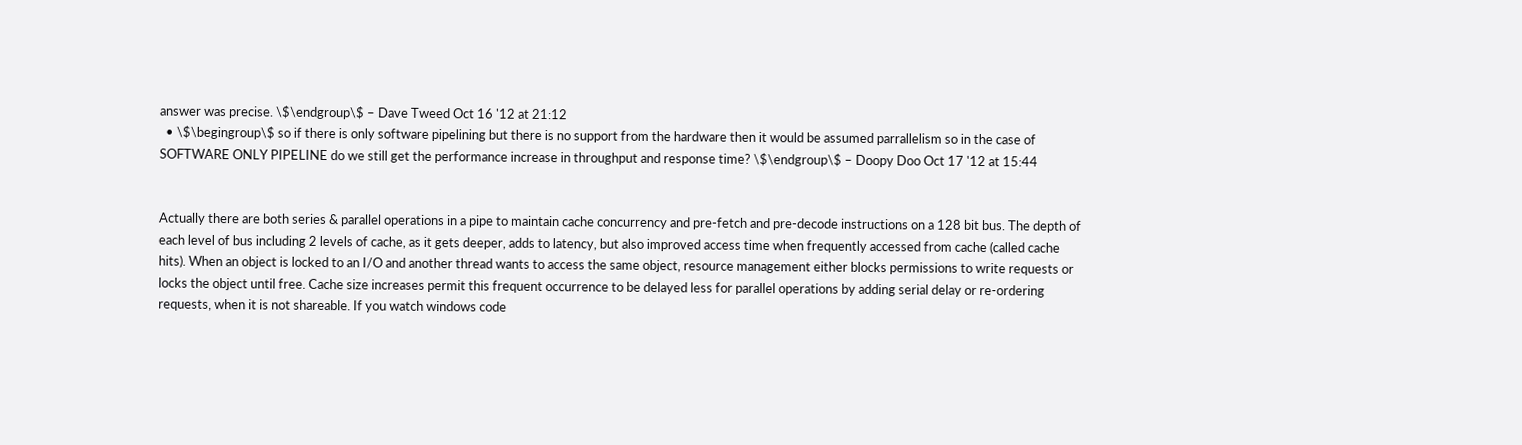answer was precise. \$\endgroup\$ – Dave Tweed Oct 16 '12 at 21:12
  • \$\begingroup\$ so if there is only software pipelining but there is no support from the hardware then it would be assumed parrallelism so in the case of SOFTWARE ONLY PIPELINE do we still get the performance increase in throughput and response time? \$\endgroup\$ – Doopy Doo Oct 17 '12 at 15:44


Actually there are both series & parallel operations in a pipe to maintain cache concurrency and pre-fetch and pre-decode instructions on a 128 bit bus. The depth of each level of bus including 2 levels of cache, as it gets deeper, adds to latency, but also improved access time when frequently accessed from cache (called cache hits). When an object is locked to an I/O and another thread wants to access the same object, resource management either blocks permissions to write requests or locks the object until free. Cache size increases permit this frequent occurrence to be delayed less for parallel operations by adding serial delay or re-ordering requests, when it is not shareable. If you watch windows code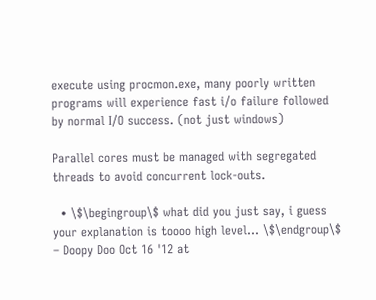execute using procmon.exe, many poorly written programs will experience fast i/o failure followed by normal I/O success. (not just windows)

Parallel cores must be managed with segregated threads to avoid concurrent lock-outs.

  • \$\begingroup\$ what did you just say, i guess your explanation is toooo high level... \$\endgroup\$ – Doopy Doo Oct 16 '12 at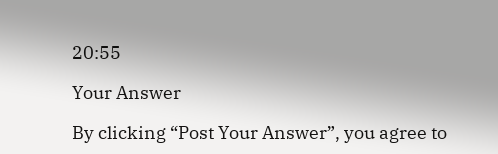20:55

Your Answer

By clicking “Post Your Answer”, you agree to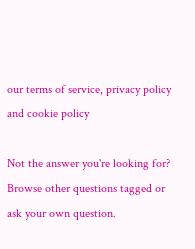our terms of service, privacy policy and cookie policy

Not the answer you're looking for? Browse other questions tagged or ask your own question.